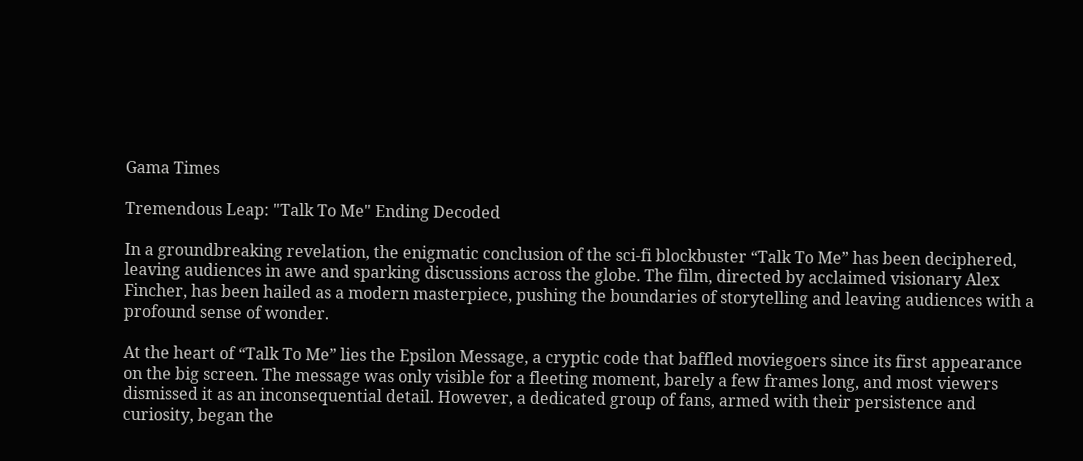Gama Times

Tremendous Leap: "Talk To Me" Ending Decoded

In a groundbreaking revelation, the enigmatic conclusion of the sci-fi blockbuster “Talk To Me” has been deciphered, leaving audiences in awe and sparking discussions across the globe. The film, directed by acclaimed visionary Alex Fincher, has been hailed as a modern masterpiece, pushing the boundaries of storytelling and leaving audiences with a profound sense of wonder.

At the heart of “Talk To Me” lies the Epsilon Message, a cryptic code that baffled moviegoers since its first appearance on the big screen. The message was only visible for a fleeting moment, barely a few frames long, and most viewers dismissed it as an inconsequential detail. However, a dedicated group of fans, armed with their persistence and curiosity, began the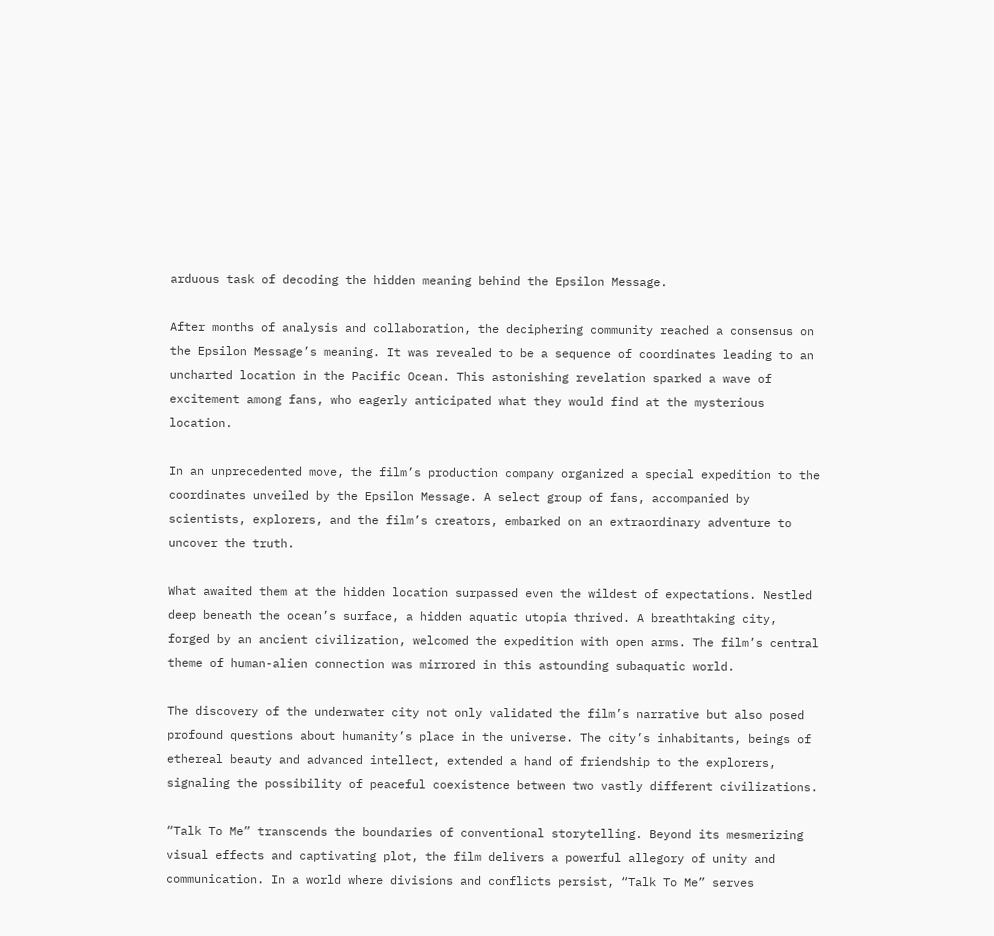arduous task of decoding the hidden meaning behind the Epsilon Message.

After months of analysis and collaboration, the deciphering community reached a consensus on the Epsilon Message’s meaning. It was revealed to be a sequence of coordinates leading to an uncharted location in the Pacific Ocean. This astonishing revelation sparked a wave of excitement among fans, who eagerly anticipated what they would find at the mysterious location.

In an unprecedented move, the film’s production company organized a special expedition to the coordinates unveiled by the Epsilon Message. A select group of fans, accompanied by scientists, explorers, and the film’s creators, embarked on an extraordinary adventure to uncover the truth.

What awaited them at the hidden location surpassed even the wildest of expectations. Nestled deep beneath the ocean’s surface, a hidden aquatic utopia thrived. A breathtaking city, forged by an ancient civilization, welcomed the expedition with open arms. The film’s central theme of human-alien connection was mirrored in this astounding subaquatic world.

The discovery of the underwater city not only validated the film’s narrative but also posed profound questions about humanity’s place in the universe. The city’s inhabitants, beings of ethereal beauty and advanced intellect, extended a hand of friendship to the explorers, signaling the possibility of peaceful coexistence between two vastly different civilizations.

“Talk To Me” transcends the boundaries of conventional storytelling. Beyond its mesmerizing visual effects and captivating plot, the film delivers a powerful allegory of unity and communication. In a world where divisions and conflicts persist, “Talk To Me” serves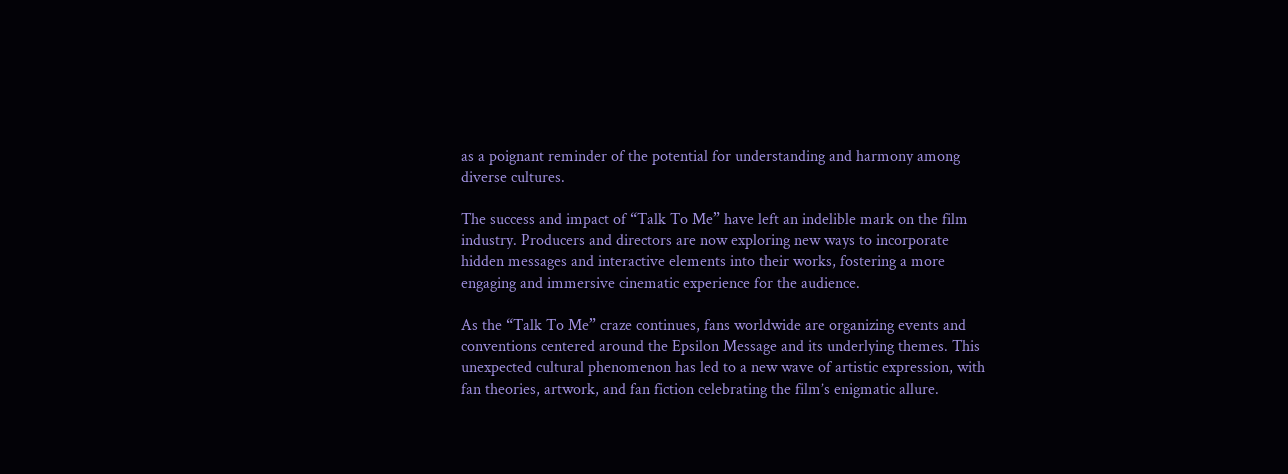as a poignant reminder of the potential for understanding and harmony among diverse cultures.

The success and impact of “Talk To Me” have left an indelible mark on the film industry. Producers and directors are now exploring new ways to incorporate hidden messages and interactive elements into their works, fostering a more engaging and immersive cinematic experience for the audience.

As the “Talk To Me” craze continues, fans worldwide are organizing events and conventions centered around the Epsilon Message and its underlying themes. This unexpected cultural phenomenon has led to a new wave of artistic expression, with fan theories, artwork, and fan fiction celebrating the film’s enigmatic allure.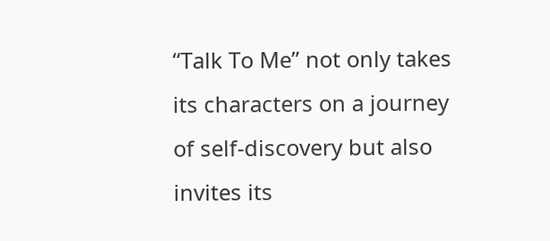“Talk To Me” not only takes its characters on a journey of self-discovery but also invites its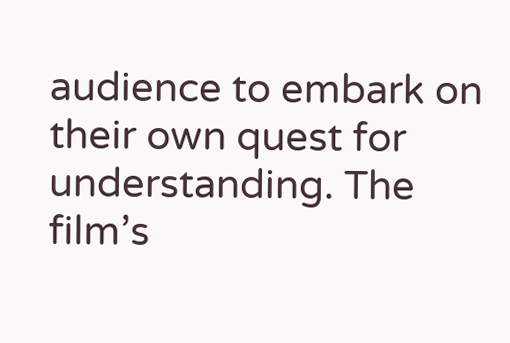audience to embark on their own quest for understanding. The film’s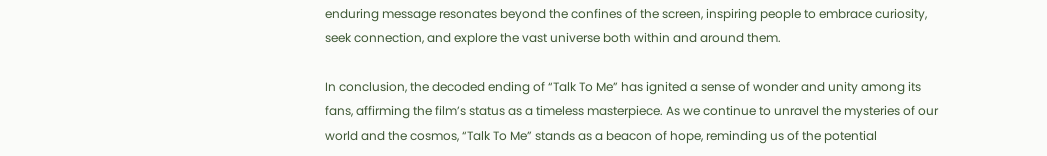enduring message resonates beyond the confines of the screen, inspiring people to embrace curiosity, seek connection, and explore the vast universe both within and around them.

In conclusion, the decoded ending of “Talk To Me” has ignited a sense of wonder and unity among its fans, affirming the film’s status as a timeless masterpiece. As we continue to unravel the mysteries of our world and the cosmos, “Talk To Me” stands as a beacon of hope, reminding us of the potential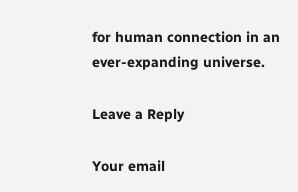for human connection in an ever-expanding universe.

Leave a Reply

Your email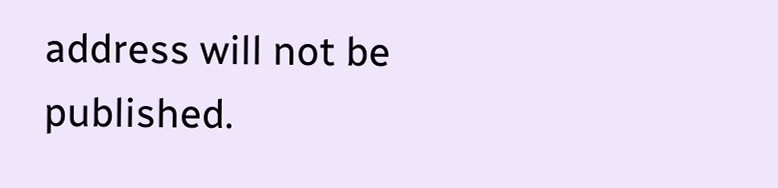address will not be published.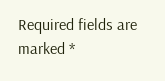Required fields are marked *